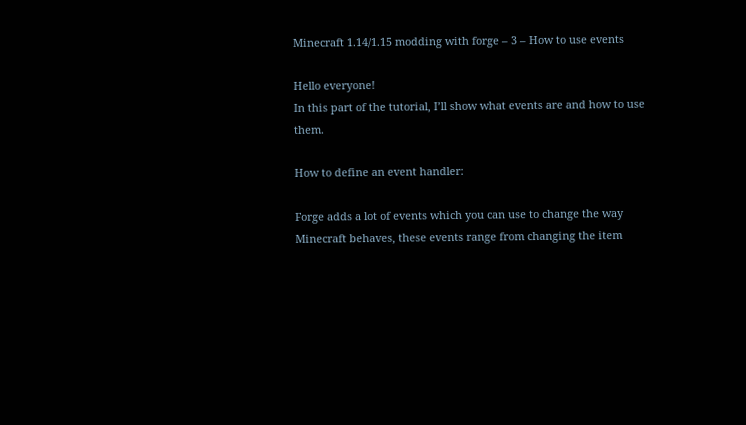Minecraft 1.14/1.15 modding with forge – 3 – How to use events

Hello everyone!
In this part of the tutorial, I’ll show what events are and how to use them.

How to define an event handler:

Forge adds a lot of events which you can use to change the way Minecraft behaves, these events range from changing the item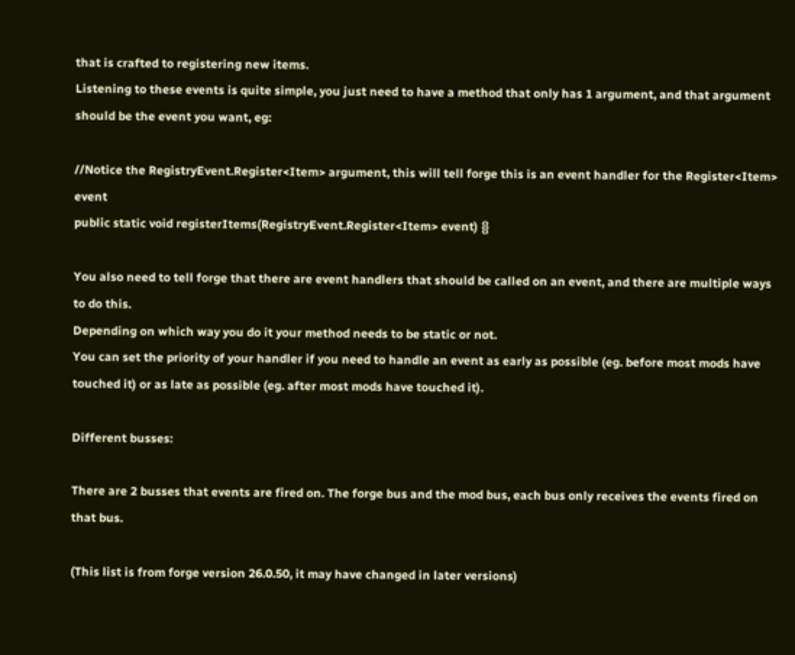that is crafted to registering new items.
Listening to these events is quite simple, you just need to have a method that only has 1 argument, and that argument should be the event you want, eg:

//Notice the RegistryEvent.Register<Item> argument, this will tell forge this is an event handler for the Register<Item> event
public static void registerItems(RegistryEvent.Register<Item> event) {}

You also need to tell forge that there are event handlers that should be called on an event, and there are multiple ways to do this.
Depending on which way you do it your method needs to be static or not.
You can set the priority of your handler if you need to handle an event as early as possible (eg. before most mods have touched it) or as late as possible (eg. after most mods have touched it).

Different busses:

There are 2 busses that events are fired on. The forge bus and the mod bus, each bus only receives the events fired on that bus.

(This list is from forge version 26.0.50, it may have changed in later versions)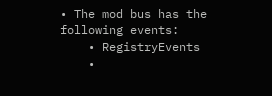• The mod bus has the following events:
    • RegistryEvents
    •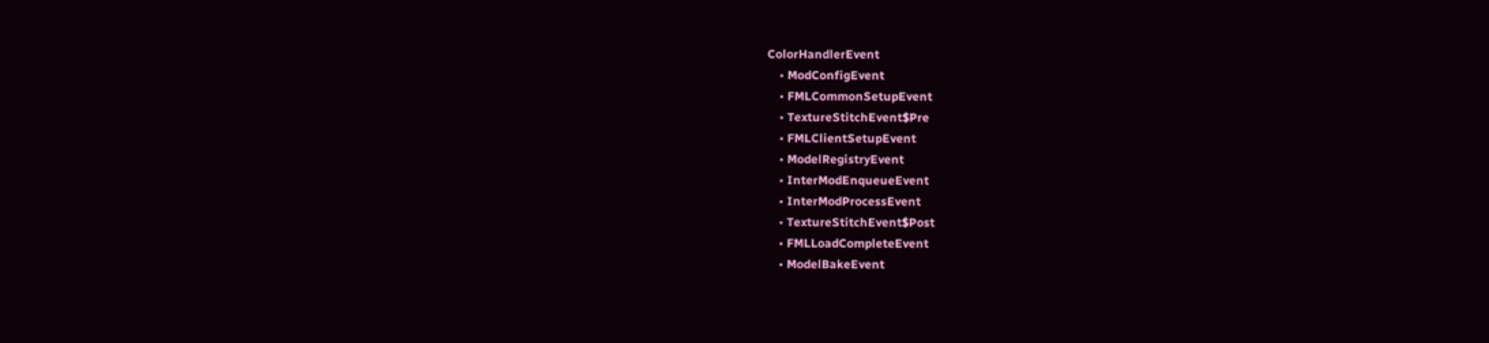ColorHandlerEvent
    • ModConfigEvent
    • FMLCommonSetupEvent
    • TextureStitchEvent$Pre
    • FMLClientSetupEvent
    • ModelRegistryEvent
    • InterModEnqueueEvent
    • InterModProcessEvent
    • TextureStitchEvent$Post
    • FMLLoadCompleteEvent
    • ModelBakeEvent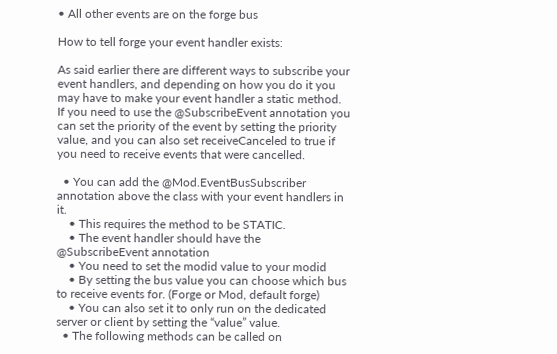• All other events are on the forge bus

How to tell forge your event handler exists:

As said earlier there are different ways to subscribe your event handlers, and depending on how you do it you may have to make your event handler a static method.
If you need to use the @SubscribeEvent annotation you can set the priority of the event by setting the priority value, and you can also set receiveCanceled to true if you need to receive events that were cancelled.

  • You can add the @Mod.EventBusSubscriber annotation above the class with your event handlers in it.
    • This requires the method to be STATIC.
    • The event handler should have the @SubscribeEvent annotation
    • You need to set the modid value to your modid
    • By setting the bus value you can choose which bus to receive events for. (Forge or Mod, default forge)
    • You can also set it to only run on the dedicated server or client by setting the “value” value.
  • The following methods can be called on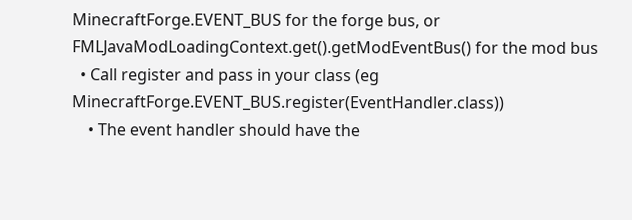MinecraftForge.EVENT_BUS for the forge bus, or FMLJavaModLoadingContext.get().getModEventBus() for the mod bus
  • Call register and pass in your class (eg MinecraftForge.EVENT_BUS.register(EventHandler.class))
    • The event handler should have the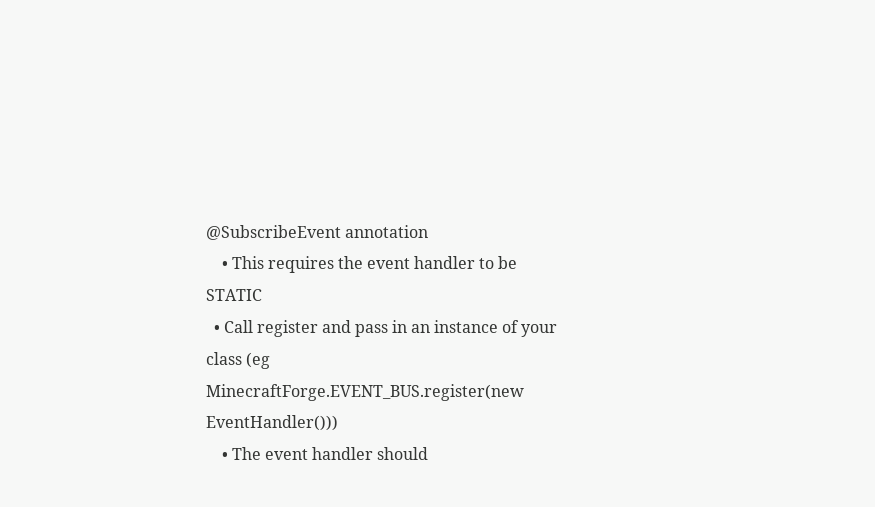@SubscribeEvent annotation
    • This requires the event handler to be STATIC
  • Call register and pass in an instance of your class (eg MinecraftForge.EVENT_BUS.register(new EventHandler()))
    • The event handler should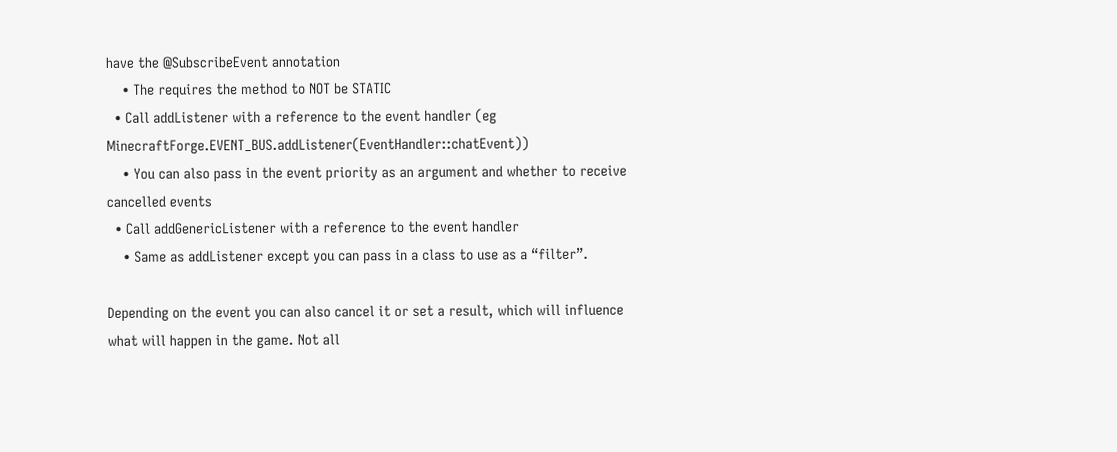have the @SubscribeEvent annotation
    • The requires the method to NOT be STATIC
  • Call addListener with a reference to the event handler (eg MinecraftForge.EVENT_BUS.addListener(EventHandler::chatEvent))
    • You can also pass in the event priority as an argument and whether to receive cancelled events
  • Call addGenericListener with a reference to the event handler
    • Same as addListener except you can pass in a class to use as a “filter”.

Depending on the event you can also cancel it or set a result, which will influence what will happen in the game. Not all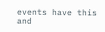events have this and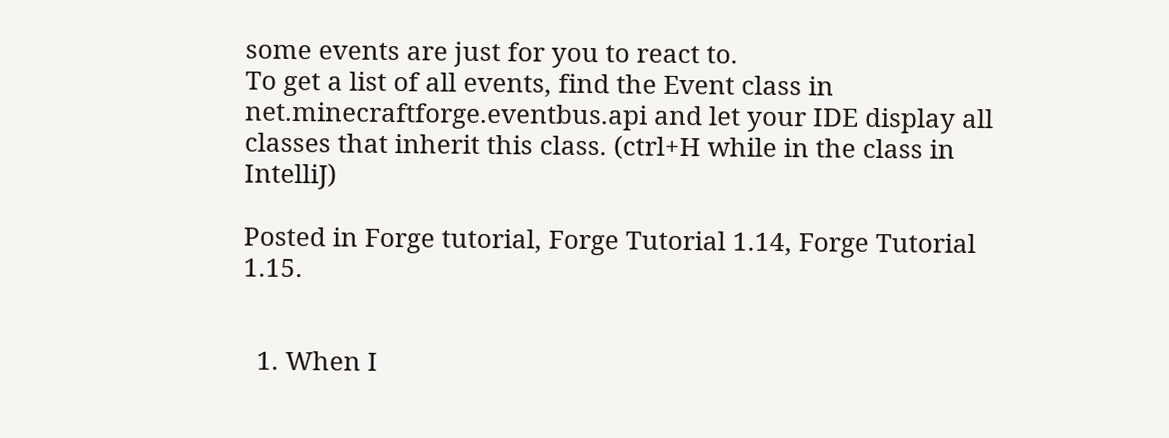some events are just for you to react to.
To get a list of all events, find the Event class in net.minecraftforge.eventbus.api and let your IDE display all classes that inherit this class. (ctrl+H while in the class in IntelliJ)

Posted in Forge tutorial, Forge Tutorial 1.14, Forge Tutorial 1.15.


  1. When I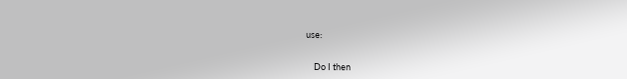use:


    Do I then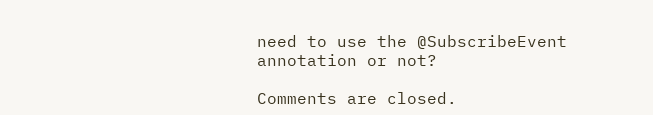need to use the @SubscribeEvent annotation or not?

Comments are closed.